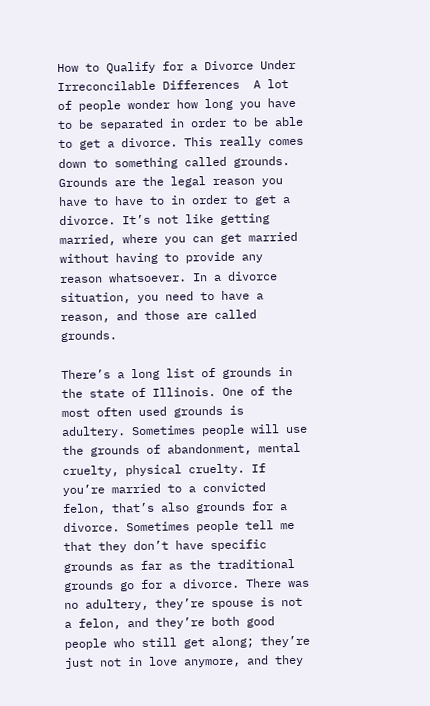How to Qualify for a Divorce Under Irreconcilable Differences  A lot of people wonder how long you have to be separated in order to be able to get a divorce. This really comes down to something called grounds. Grounds are the legal reason you have to have to in order to get a divorce. It’s not like getting married, where you can get married without having to provide any reason whatsoever. In a divorce situation, you need to have a reason, and those are called grounds.

There’s a long list of grounds in the state of Illinois. One of the most often used grounds is adultery. Sometimes people will use the grounds of abandonment, mental cruelty, physical cruelty. If you’re married to a convicted felon, that’s also grounds for a divorce. Sometimes people tell me that they don’t have specific grounds as far as the traditional grounds go for a divorce. There was no adultery, they’re spouse is not a felon, and they’re both good people who still get along; they’re just not in love anymore, and they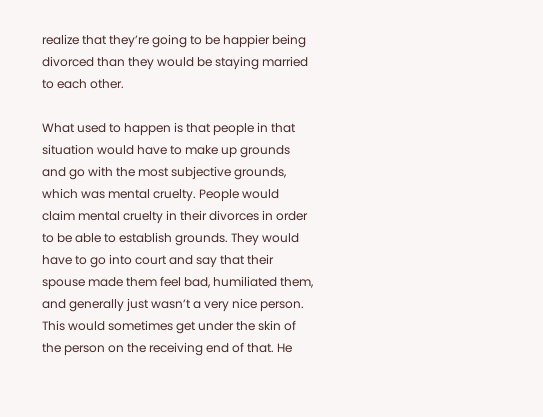realize that they’re going to be happier being divorced than they would be staying married to each other.

What used to happen is that people in that situation would have to make up grounds and go with the most subjective grounds, which was mental cruelty. People would claim mental cruelty in their divorces in order to be able to establish grounds. They would have to go into court and say that their spouse made them feel bad, humiliated them, and generally just wasn’t a very nice person. This would sometimes get under the skin of the person on the receiving end of that. He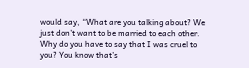would say, “What are you talking about? We just don’t want to be married to each other. Why do you have to say that I was cruel to you? You know that’s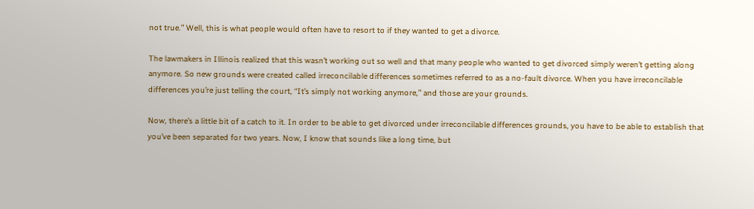not true.” Well, this is what people would often have to resort to if they wanted to get a divorce.

The lawmakers in Illinois realized that this wasn’t working out so well and that many people who wanted to get divorced simply weren’t getting along anymore. So new grounds were created called irreconcilable differences sometimes referred to as a no-fault divorce. When you have irreconcilable differences you’re just telling the court, “It’s simply not working anymore,” and those are your grounds.

Now, there’s a little bit of a catch to it. In order to be able to get divorced under irreconcilable differences grounds, you have to be able to establish that you’ve been separated for two years. Now, I know that sounds like a long time, but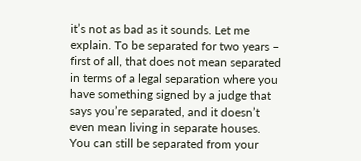it’s not as bad as it sounds. Let me explain. To be separated for two years – first of all, that does not mean separated in terms of a legal separation where you have something signed by a judge that says you’re separated, and it doesn’t even mean living in separate houses. You can still be separated from your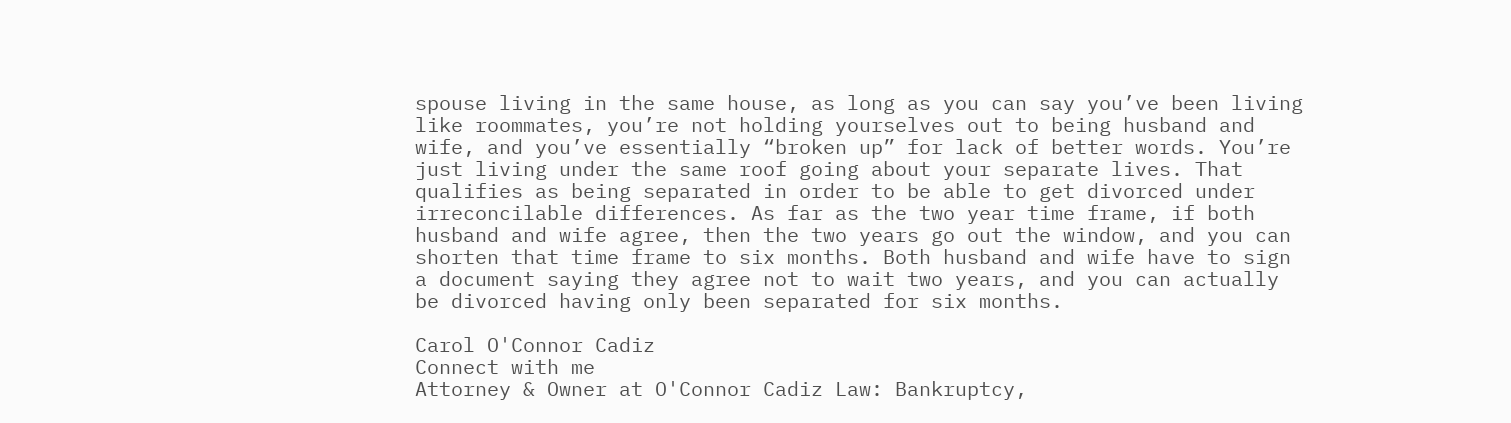spouse living in the same house, as long as you can say you’ve been living like roommates, you’re not holding yourselves out to being husband and wife, and you’ve essentially “broken up” for lack of better words. You’re just living under the same roof going about your separate lives. That qualifies as being separated in order to be able to get divorced under irreconcilable differences. As far as the two year time frame, if both husband and wife agree, then the two years go out the window, and you can shorten that time frame to six months. Both husband and wife have to sign a document saying they agree not to wait two years, and you can actually be divorced having only been separated for six months.

Carol O'Connor Cadiz
Connect with me
Attorney & Owner at O'Connor Cadiz Law: Bankruptcy,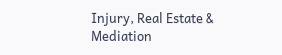Injury, Real Estate & Mediation